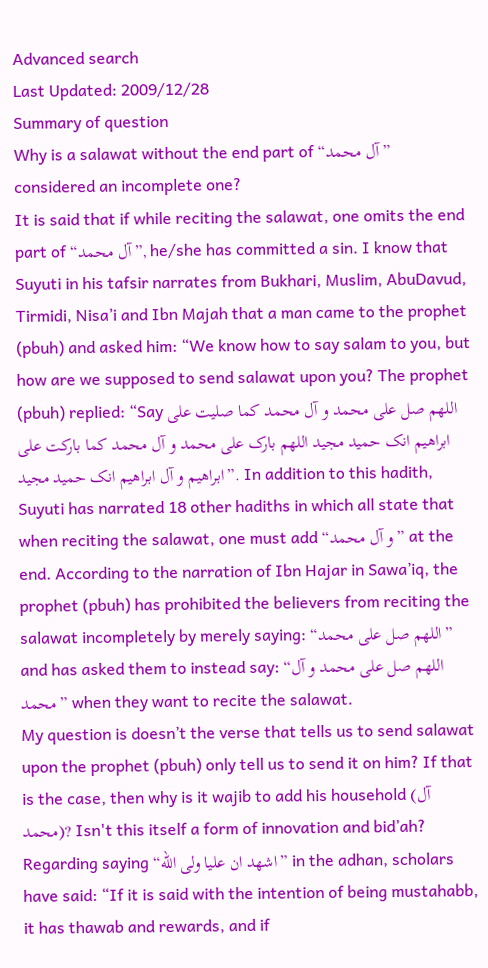Advanced search
Last Updated: 2009/12/28
Summary of question
Why is a salawat without the end part of “آل محمد” considered an incomplete one?
It is said that if while reciting the salawat, one omits the end part of “آل محمد”, he/she has committed a sin. I know that Suyuti in his tafsir narrates from Bukhari, Muslim, AbuDavud, Tirmidi, Nisa’i and Ibn Majah that a man came to the prophet (pbuh) and asked him: “We know how to say salam to you, but how are we supposed to send salawat upon you? The prophet (pbuh) replied: “Say اللهم صل علی محمد و آل محمد کما صلیت علی ابراهیم انک حمید مجید اللهم بارک علی محمد و آل محمد کما بارکت علی ابراهیم و آل ابراهیم انک حمید مجید”. In addition to this hadith, Suyuti has narrated 18 other hadiths in which all state that when reciting the salawat, one must add “و آل محمد” at the end. According to the narration of Ibn Hajar in Sawa’iq, the prophet (pbuh) has prohibited the believers from reciting the salawat incompletely by merely saying: “اللهم صل علی محمد” and has asked them to instead say: “اللهم صل علی محمد و آل محمد” when they want to recite the salawat.
My question is doesn’t the verse that tells us to send salawat upon the prophet (pbuh) only tell us to send it on him? If that is the case, then why is it wajib to add his household (آل محمد)? Isn't this itself a form of innovation and bid’ah? Regarding saying “اشهد ان علیا ولی الله” in the adhan, scholars have said: “If it is said with the intention of being mustahabb, it has thawab and rewards, and if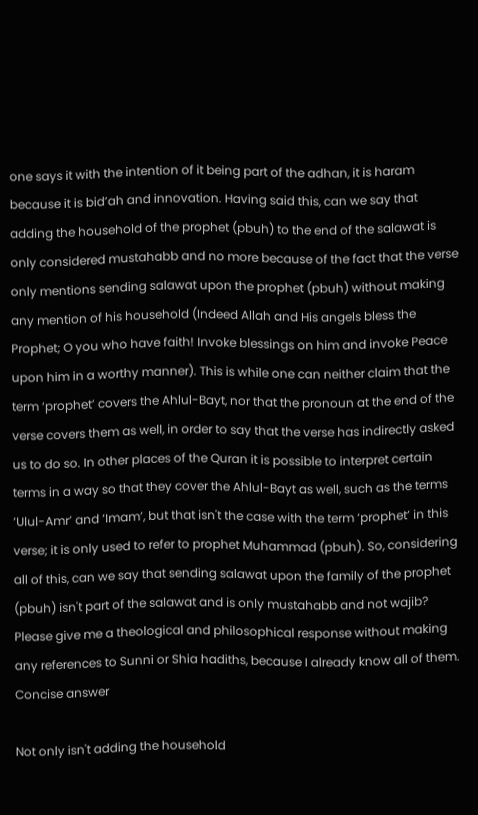one says it with the intention of it being part of the adhan, it is haram because it is bid’ah and innovation. Having said this, can we say that adding the household of the prophet (pbuh) to the end of the salawat is only considered mustahabb and no more because of the fact that the verse only mentions sending salawat upon the prophet (pbuh) without making any mention of his household (Indeed Allah and His angels bless the Prophet; O you who have faith! Invoke blessings on him and invoke Peace upon him in a worthy manner). This is while one can neither claim that the term ‘prophet’ covers the Ahlul-Bayt, nor that the pronoun at the end of the verse covers them as well, in order to say that the verse has indirectly asked us to do so. In other places of the Quran it is possible to interpret certain terms in a way so that they cover the Ahlul-Bayt as well, such as the terms ‘Ulul-Amr’ and ‘Imam’, but that isn't the case with the term ‘prophet’ in this verse; it is only used to refer to prophet Muhammad (pbuh). So, considering all of this, can we say that sending salawat upon the family of the prophet (pbuh) isn't part of the salawat and is only mustahabb and not wajib?
Please give me a theological and philosophical response without making any references to Sunni or Shia hadiths, because I already know all of them.
Concise answer

Not only isn't adding the household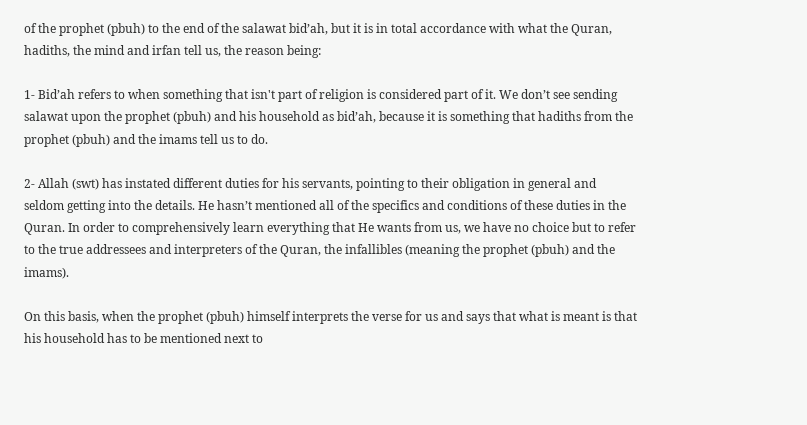of the prophet (pbuh) to the end of the salawat bid’ah, but it is in total accordance with what the Quran, hadiths, the mind and irfan tell us, the reason being:

1- Bid’ah refers to when something that isn't part of religion is considered part of it. We don’t see sending salawat upon the prophet (pbuh) and his household as bid’ah, because it is something that hadiths from the prophet (pbuh) and the imams tell us to do.

2- Allah (swt) has instated different duties for his servants, pointing to their obligation in general and seldom getting into the details. He hasn’t mentioned all of the specifics and conditions of these duties in the Quran. In order to comprehensively learn everything that He wants from us, we have no choice but to refer to the true addressees and interpreters of the Quran, the infallibles (meaning the prophet (pbuh) and the imams).

On this basis, when the prophet (pbuh) himself interprets the verse for us and says that what is meant is that his household has to be mentioned next to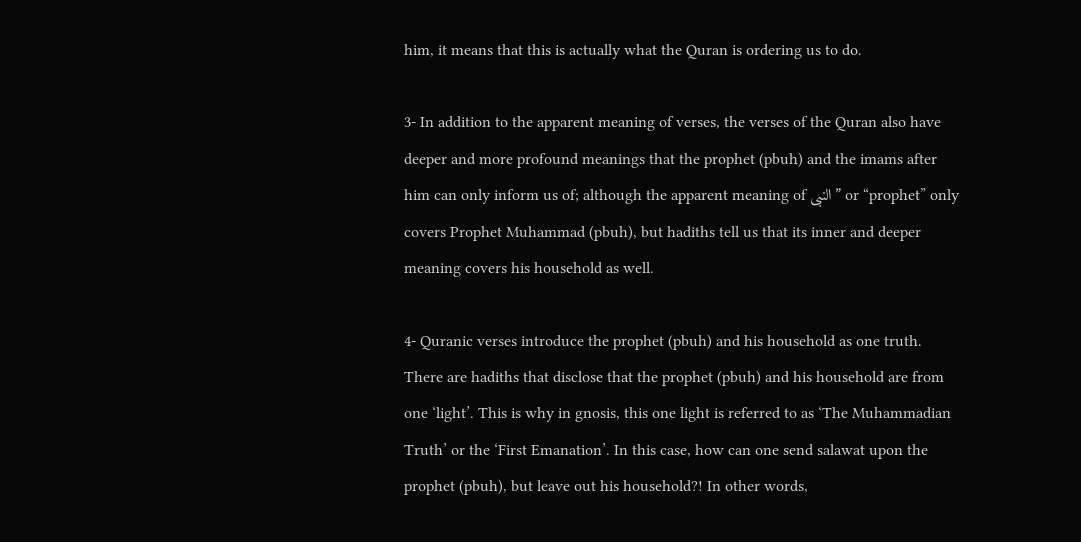him, it means that this is actually what the Quran is ordering us to do.

3- In addition to the apparent meaning of verses, the verses of the Quran also have deeper and more profound meanings that the prophet (pbuh) and the imams after him can only inform us of; although the apparent meaning of النبی” or “prophet” only covers Prophet Muhammad (pbuh), but hadiths tell us that its inner and deeper meaning covers his household as well.

4- Quranic verses introduce the prophet (pbuh) and his household as one truth. There are hadiths that disclose that the prophet (pbuh) and his household are from one ‘light’. This is why in gnosis, this one light is referred to as ‘The Muhammadian Truth’ or the ‘First Emanation’. In this case, how can one send salawat upon the prophet (pbuh), but leave out his household?! In other words,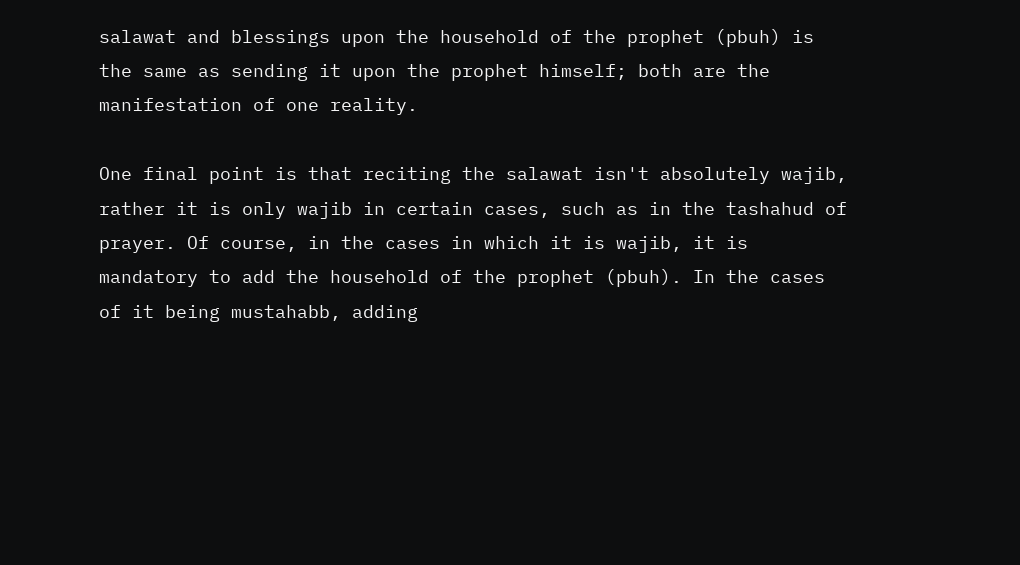salawat and blessings upon the household of the prophet (pbuh) is the same as sending it upon the prophet himself; both are the manifestation of one reality.

One final point is that reciting the salawat isn't absolutely wajib, rather it is only wajib in certain cases, such as in the tashahud of prayer. Of course, in the cases in which it is wajib, it is mandatory to add the household of the prophet (pbuh). In the cases of it being mustahabb, adding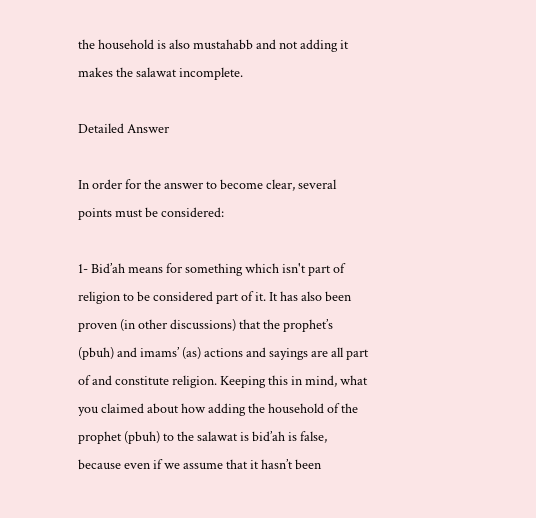the household is also mustahabb and not adding it makes the salawat incomplete.

Detailed Answer

In order for the answer to become clear, several points must be considered:

1- Bid’ah means for something which isn't part of religion to be considered part of it. It has also been proven (in other discussions) that the prophet’s (pbuh) and imams’ (as) actions and sayings are all part of and constitute religion. Keeping this in mind, what you claimed about how adding the household of the prophet (pbuh) to the salawat is bid’ah is false, because even if we assume that it hasn’t been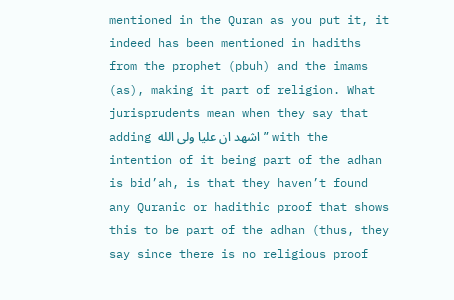mentioned in the Quran as you put it, it indeed has been mentioned in hadiths from the prophet (pbuh) and the imams (as), making it part of religion. What jurisprudents mean when they say that adding اشهد ان علیا ولی الله” with the intention of it being part of the adhan is bid’ah, is that they haven’t found any Quranic or hadithic proof that shows this to be part of the adhan (thus, they say since there is no religious proof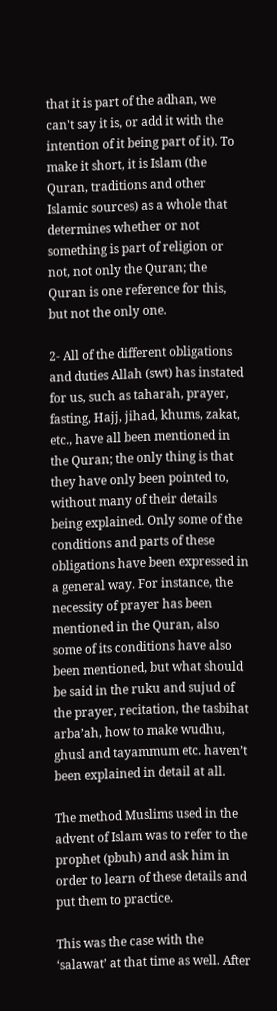that it is part of the adhan, we can't say it is, or add it with the intention of it being part of it). To make it short, it is Islam (the Quran, traditions and other Islamic sources) as a whole that determines whether or not something is part of religion or not, not only the Quran; the Quran is one reference for this, but not the only one.

2- All of the different obligations and duties Allah (swt) has instated for us, such as taharah, prayer, fasting, Hajj, jihad, khums, zakat, etc., have all been mentioned in the Quran; the only thing is that they have only been pointed to, without many of their details being explained. Only some of the conditions and parts of these obligations have been expressed in a general way. For instance, the necessity of prayer has been mentioned in the Quran, also some of its conditions have also been mentioned, but what should be said in the ruku and sujud of the prayer, recitation, the tasbihat arba’ah, how to make wudhu, ghusl and tayammum etc. haven’t been explained in detail at all.

The method Muslims used in the advent of Islam was to refer to the prophet (pbuh) and ask him in order to learn of these details and put them to practice.

This was the case with the ‘salawat’ at that time as well. After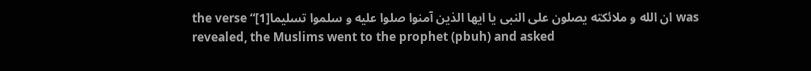the verse “ان الله و ملائکته یصلون علی النبی یا ایها الذین آمنوا صلوا علیه و سلموا تسلیما[1] was revealed, the Muslims went to the prophet (pbuh) and asked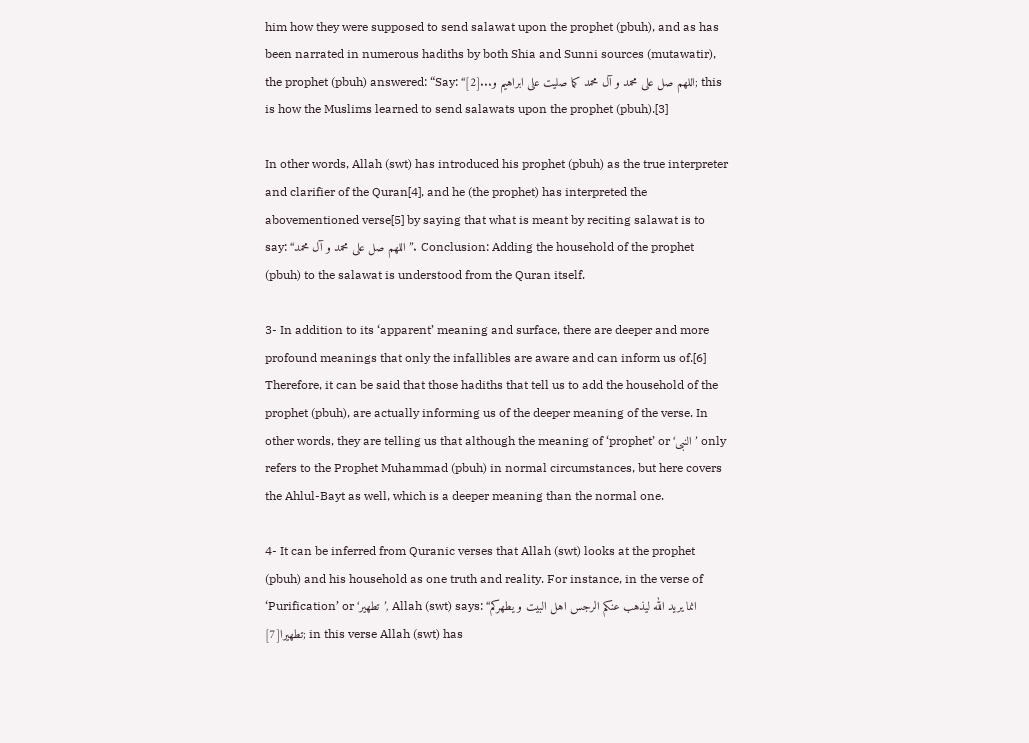him how they were supposed to send salawat upon the prophet (pbuh), and as has been narrated in numerous hadiths by both Shia and Sunni sources (mutawatir), the prophet (pbuh) answered: “Say: “اللهم صل علی محمد و آل محمد کما صلیت علی ابراهیم و...[2]; this is how the Muslims learned to send salawats upon the prophet (pbuh).[3]

In other words, Allah (swt) has introduced his prophet (pbuh) as the true interpreter and clarifier of the Quran[4], and he (the prophet) has interpreted the abovementioned verse[5] by saying that what is meant by reciting salawat is to say: “اللهم صل علی محمد و آل محمد”. Conclusion: Adding the household of the prophet (pbuh) to the salawat is understood from the Quran itself.

3- In addition to its ‘apparent’ meaning and surface, there are deeper and more profound meanings that only the infallibles are aware and can inform us of.[6] Therefore, it can be said that those hadiths that tell us to add the household of the prophet (pbuh), are actually informing us of the deeper meaning of the verse. In other words, they are telling us that although the meaning of ‘prophet’ or ‘النبی’ only refers to the Prophet Muhammad (pbuh) in normal circumstances, but here covers the Ahlul-Bayt as well, which is a deeper meaning than the normal one.

4- It can be inferred from Quranic verses that Allah (swt) looks at the prophet (pbuh) and his household as one truth and reality. For instance, in the verse of ‘Purification’ or ‘تطهیر’, Allah (swt) says: “انما یرید الله لیذهب عنکم الرجس اهل البیت و یطهرکم تطهیرا[7]; in this verse Allah (swt) has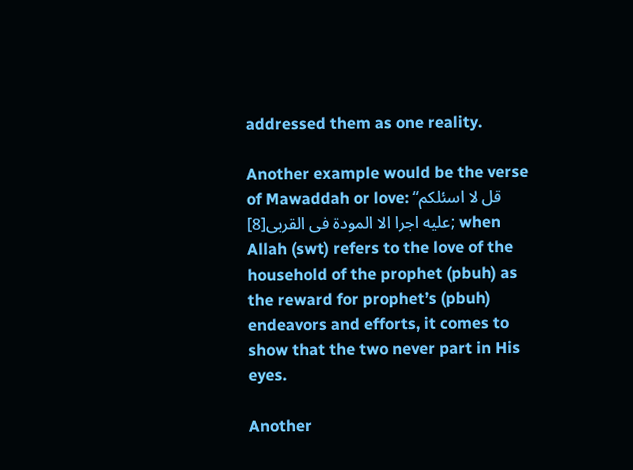addressed them as one reality.

Another example would be the verse of Mawaddah or love: “قل لا اسئلکم علیه اجرا الا المودة فی القربی[8]; when Allah (swt) refers to the love of the household of the prophet (pbuh) as the reward for prophet’s (pbuh) endeavors and efforts, it comes to show that the two never part in His eyes.

Another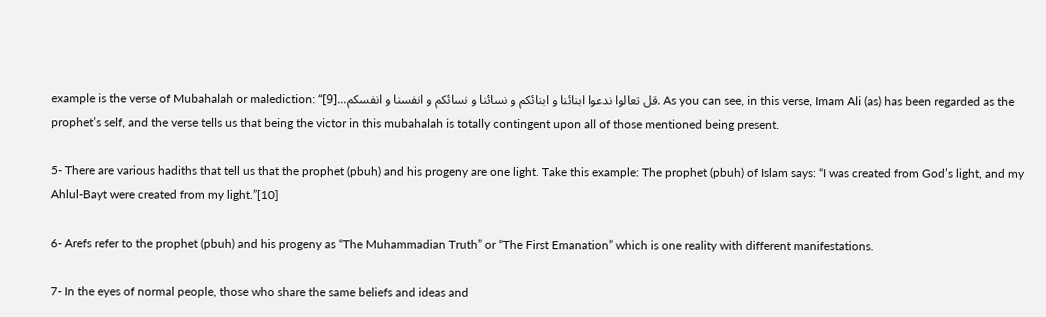example is the verse of Mubahalah or malediction: “قل تعالوا ندعوا ابنائنا و ابنائکم و نسائنا و نسائکم و انفسنا و انفسکم...[9]. As you can see, in this verse, Imam Ali (as) has been regarded as the prophet’s self, and the verse tells us that being the victor in this mubahalah is totally contingent upon all of those mentioned being present.

5- There are various hadiths that tell us that the prophet (pbuh) and his progeny are one light. Take this example: The prophet (pbuh) of Islam says: “I was created from God’s light, and my Ahlul-Bayt were created from my light.”[10]

6- Arefs refer to the prophet (pbuh) and his progeny as “The Muhammadian Truth” or “The First Emanation” which is one reality with different manifestations.

7- In the eyes of normal people, those who share the same beliefs and ideas and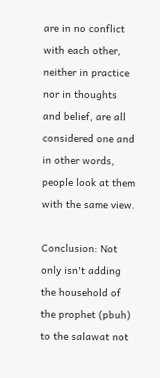are in no conflict with each other, neither in practice nor in thoughts and belief, are all considered one and in other words, people look at them with the same view.

Conclusion: Not only isn't adding the household of the prophet (pbuh) to the salawat not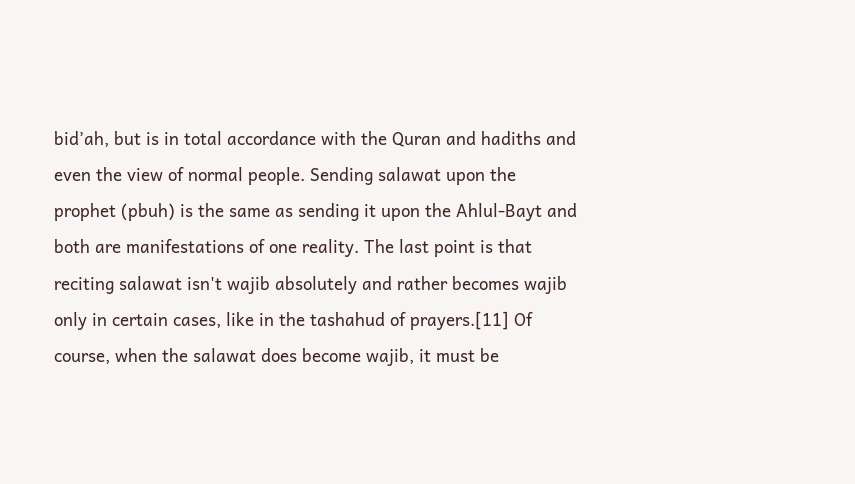bid’ah, but is in total accordance with the Quran and hadiths and even the view of normal people. Sending salawat upon the prophet (pbuh) is the same as sending it upon the Ahlul-Bayt and both are manifestations of one reality. The last point is that reciting salawat isn't wajib absolutely and rather becomes wajib only in certain cases, like in the tashahud of prayers.[11] Of course, when the salawat does become wajib, it must be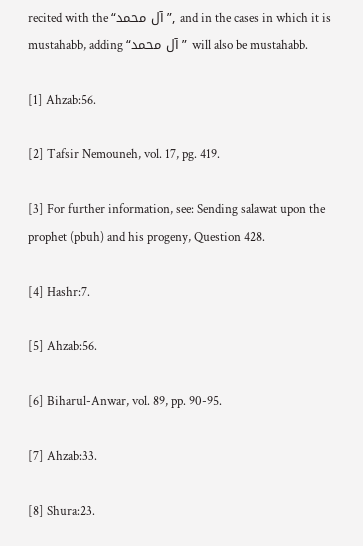recited with the “آل محمد”, and in the cases in which it is mustahabb, adding “آل محمد” will also be mustahabb.

[1] Ahzab:56.

[2] Tafsir Nemouneh, vol. 17, pg. 419.

[3] For further information, see: Sending salawat upon the prophet (pbuh) and his progeny, Question 428.

[4] Hashr:7.

[5] Ahzab:56.

[6] Biharul-Anwar, vol. 89, pp. 90-95.

[7] Ahzab:33.

[8] Shura:23.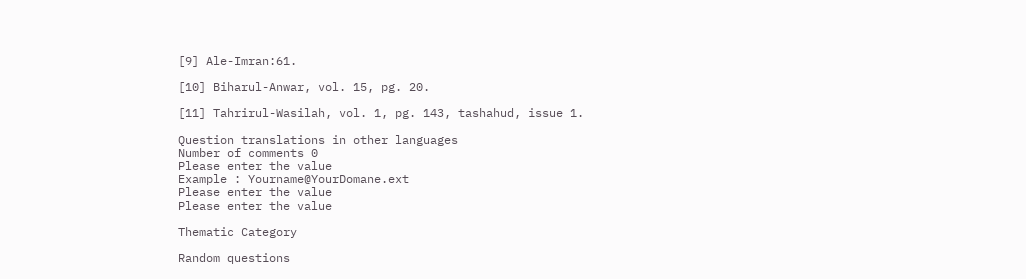[9] Ale-Imran:61.

[10] Biharul-Anwar, vol. 15, pg. 20.

[11] Tahrirul-Wasilah, vol. 1, pg. 143, tashahud, issue 1.

Question translations in other languages
Number of comments 0
Please enter the value
Example : Yourname@YourDomane.ext
Please enter the value
Please enter the value

Thematic Category

Random questions